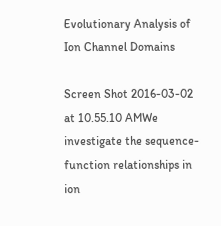Evolutionary Analysis of Ion Channel Domains

Screen Shot 2016-03-02 at 10.55.10 AMWe investigate the sequence-function relationships in ion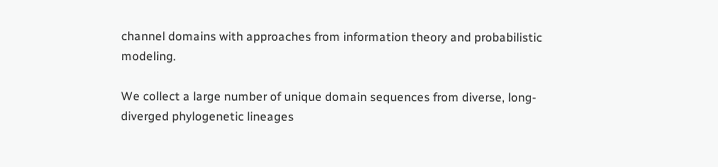channel domains with approaches from information theory and probabilistic modeling.

We collect a large number of unique domain sequences from diverse, long-diverged phylogenetic lineages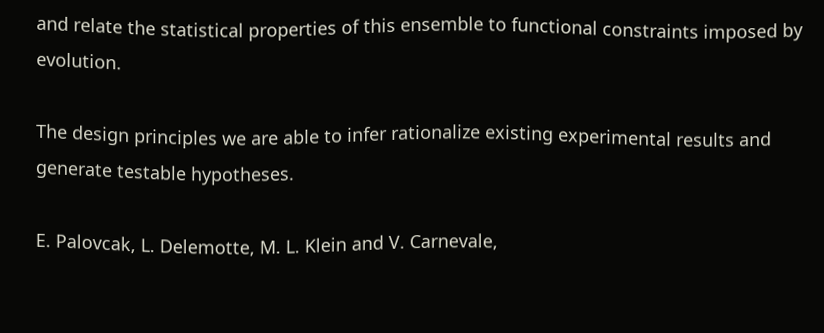and relate the statistical properties of this ensemble to functional constraints imposed by evolution.

The design principles we are able to infer rationalize existing experimental results and generate testable hypotheses.

E. Palovcak, L. Delemotte, M. L. Klein and V. Carnevale,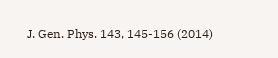J. Gen. Phys. 143, 145-156 (2014)